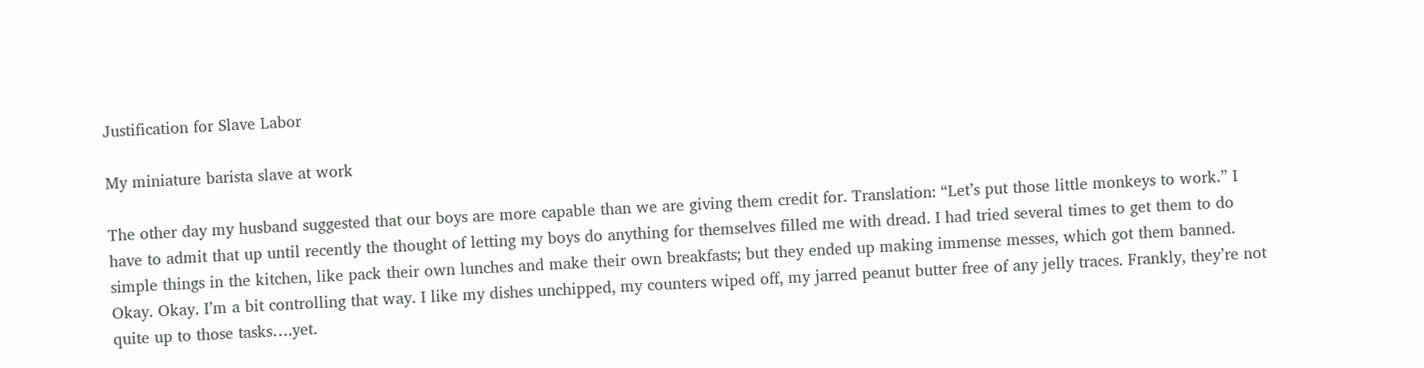Justification for Slave Labor

My miniature barista slave at work

The other day my husband suggested that our boys are more capable than we are giving them credit for. Translation: “Let’s put those little monkeys to work.” I have to admit that up until recently the thought of letting my boys do anything for themselves filled me with dread. I had tried several times to get them to do simple things in the kitchen, like pack their own lunches and make their own breakfasts; but they ended up making immense messes, which got them banned. Okay. Okay. I’m a bit controlling that way. I like my dishes unchipped, my counters wiped off, my jarred peanut butter free of any jelly traces. Frankly, they’re not quite up to those tasks….yet.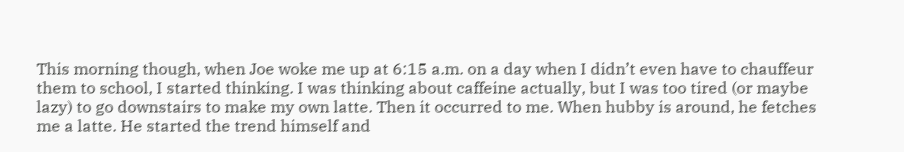This morning though, when Joe woke me up at 6:15 a.m. on a day when I didn’t even have to chauffeur them to school, I started thinking. I was thinking about caffeine actually, but I was too tired (or maybe lazy) to go downstairs to make my own latte. Then it occurred to me. When hubby is around, he fetches me a latte. He started the trend himself and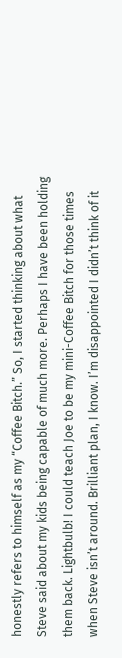honestly refers to himself as my “Coffee Bitch.” So, I started thinking about what Steve said about my kids being capable of much more. Perhaps I have been holding them back. Lightbulb! I could teach Joe to be my mini-Coffee Bitch for those times when Steve isn’t around. Brilliant plan, I know. I’m disappointed I didn’t think of it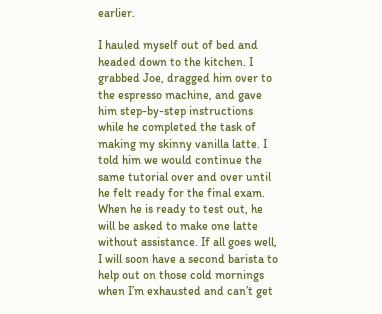earlier.

I hauled myself out of bed and headed down to the kitchen. I grabbed Joe, dragged him over to the espresso machine, and gave him step-by-step instructions while he completed the task of making my skinny vanilla latte. I told him we would continue the same tutorial over and over until he felt ready for the final exam. When he is ready to test out, he will be asked to make one latte without assistance. If all goes well, I will soon have a second barista to help out on those cold mornings when I’m exhausted and can’t get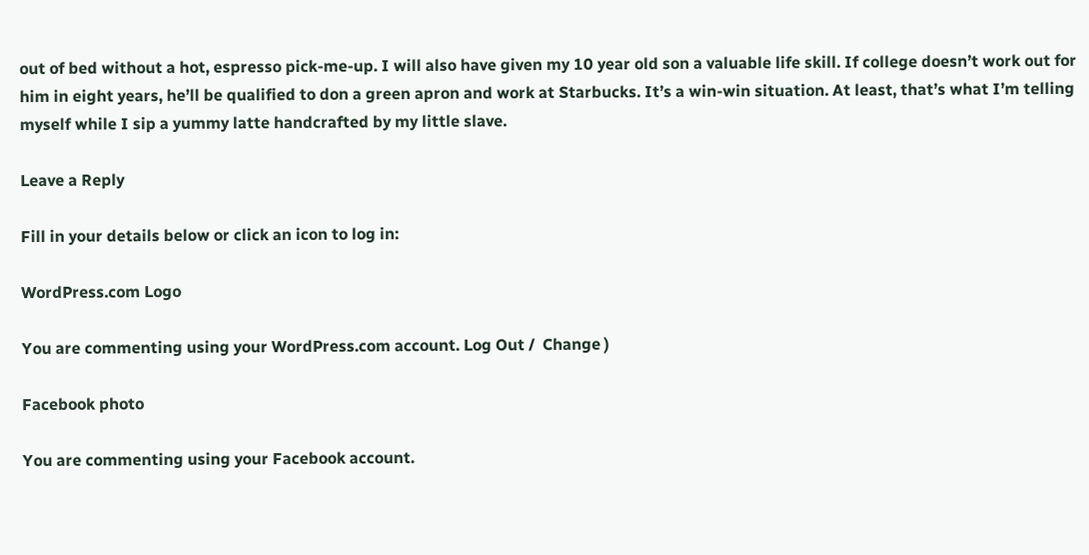out of bed without a hot, espresso pick-me-up. I will also have given my 10 year old son a valuable life skill. If college doesn’t work out for him in eight years, he’ll be qualified to don a green apron and work at Starbucks. It’s a win-win situation. At least, that’s what I’m telling myself while I sip a yummy latte handcrafted by my little slave.

Leave a Reply

Fill in your details below or click an icon to log in:

WordPress.com Logo

You are commenting using your WordPress.com account. Log Out /  Change )

Facebook photo

You are commenting using your Facebook account.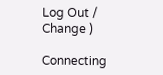Log Out /  Change )

Connecting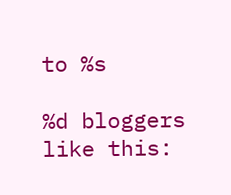to %s

%d bloggers like this: